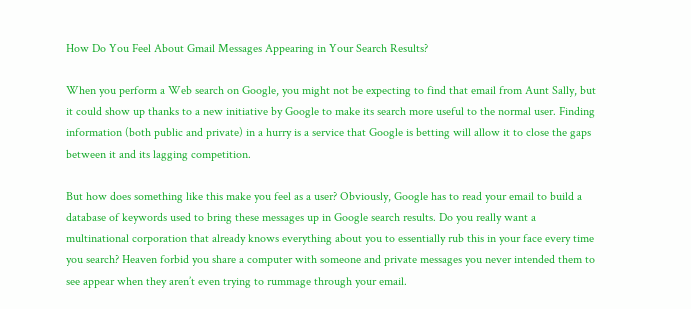How Do You Feel About Gmail Messages Appearing in Your Search Results?

When you perform a Web search on Google, you might not be expecting to find that email from Aunt Sally, but it could show up thanks to a new initiative by Google to make its search more useful to the normal user. Finding information (both public and private) in a hurry is a service that Google is betting will allow it to close the gaps between it and its lagging competition.

But how does something like this make you feel as a user? Obviously, Google has to read your email to build a database of keywords used to bring these messages up in Google search results. Do you really want a multinational corporation that already knows everything about you to essentially rub this in your face every time you search? Heaven forbid you share a computer with someone and private messages you never intended them to see appear when they aren’t even trying to rummage through your email.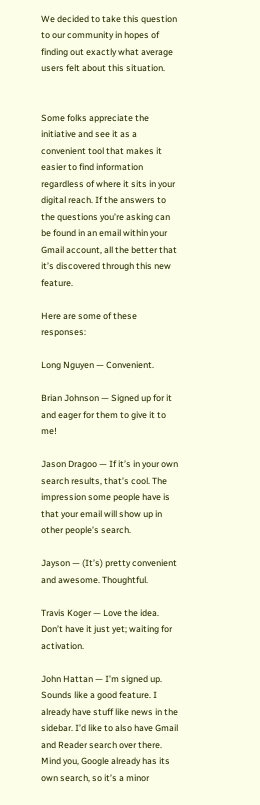We decided to take this question to our community in hopes of finding out exactly what average users felt about this situation.


Some folks appreciate the initiative and see it as a convenient tool that makes it easier to find information regardless of where it sits in your digital reach. If the answers to the questions you’re asking can be found in an email within your Gmail account, all the better that it’s discovered through this new feature.

Here are some of these responses:

Long Nguyen — Convenient.

Brian Johnson — Signed up for it and eager for them to give it to me!

Jason Dragoo — If it’s in your own search results, that’s cool. The impression some people have is that your email will show up in other people’s search.

Jayson — (It’s) pretty convenient and awesome. Thoughtful.

Travis Koger — Love the idea. Don’t have it just yet; waiting for activation.

John Hattan — I’m signed up. Sounds like a good feature. I already have stuff like news in the sidebar. I’d like to also have Gmail and Reader search over there. Mind you, Google already has its own search, so it’s a minor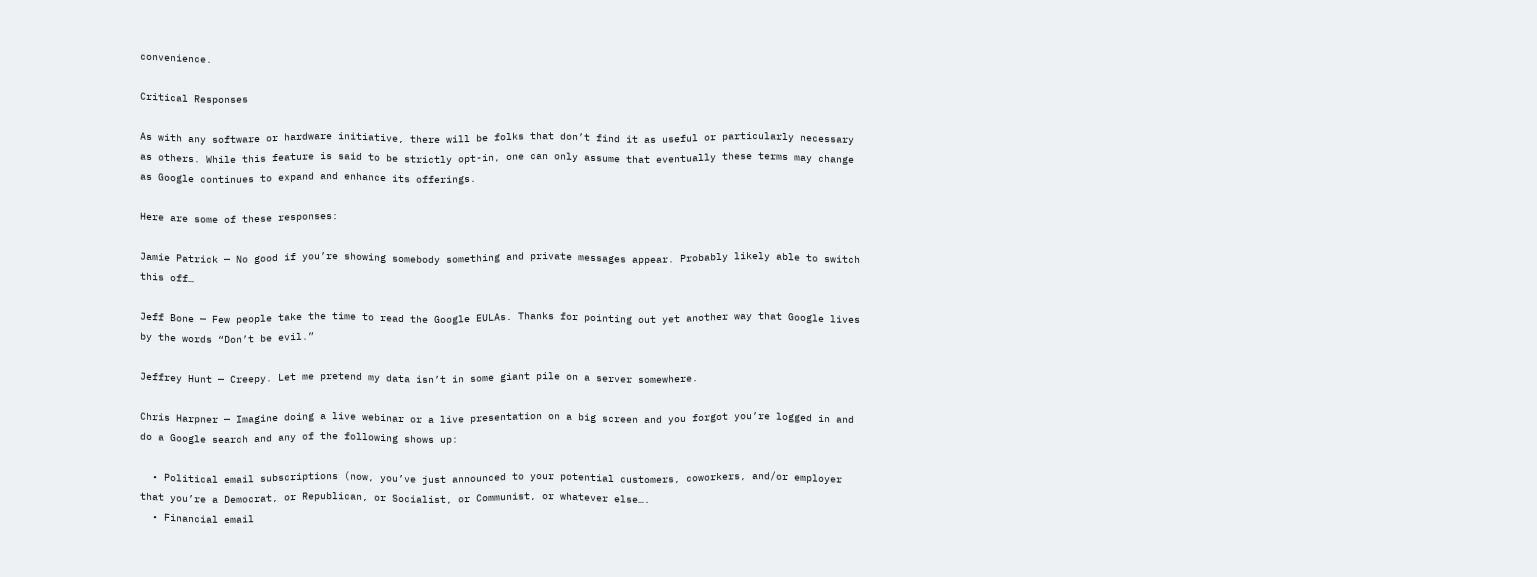convenience.

Critical Responses

As with any software or hardware initiative, there will be folks that don’t find it as useful or particularly necessary as others. While this feature is said to be strictly opt-in, one can only assume that eventually these terms may change as Google continues to expand and enhance its offerings.

Here are some of these responses:

Jamie Patrick — No good if you’re showing somebody something and private messages appear. Probably likely able to switch this off…

Jeff Bone — Few people take the time to read the Google EULAs. Thanks for pointing out yet another way that Google lives by the words “Don’t be evil.”

Jeffrey Hunt — Creepy. Let me pretend my data isn’t in some giant pile on a server somewhere.

Chris Harpner — Imagine doing a live webinar or a live presentation on a big screen and you forgot you’re logged in and do a Google search and any of the following shows up:

  • Political email subscriptions (now, you’ve just announced to your potential customers, coworkers, and/or employer that you’re a Democrat, or Republican, or Socialist, or Communist, or whatever else….
  • Financial email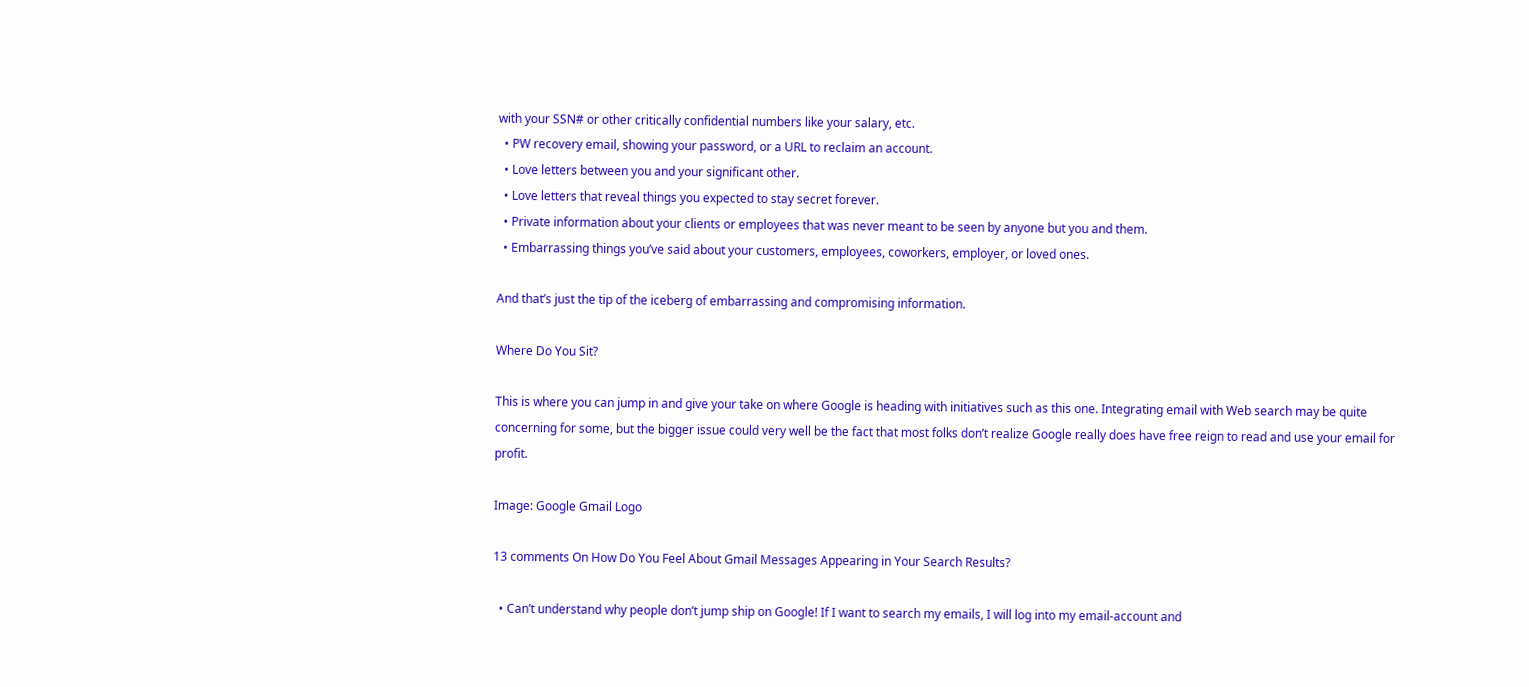with your SSN# or other critically confidential numbers like your salary, etc.
  • PW recovery email, showing your password, or a URL to reclaim an account.
  • Love letters between you and your significant other.
  • Love letters that reveal things you expected to stay secret forever.
  • Private information about your clients or employees that was never meant to be seen by anyone but you and them.
  • Embarrassing things you’ve said about your customers, employees, coworkers, employer, or loved ones.

And that’s just the tip of the iceberg of embarrassing and compromising information.

Where Do You Sit?

This is where you can jump in and give your take on where Google is heading with initiatives such as this one. Integrating email with Web search may be quite concerning for some, but the bigger issue could very well be the fact that most folks don’t realize Google really does have free reign to read and use your email for profit.

Image: Google Gmail Logo

13 comments On How Do You Feel About Gmail Messages Appearing in Your Search Results?

  • Can’t understand why people don’t jump ship on Google! If I want to search my emails, I will log into my email-account and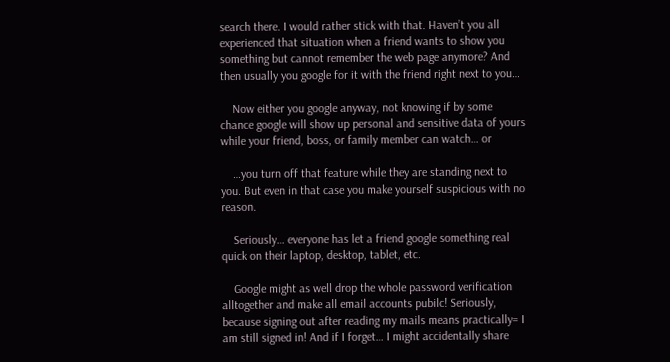search there. I would rather stick with that. Haven’t you all experienced that situation when a friend wants to show you something but cannot remember the web page anymore? And then usually you google for it with the friend right next to you…

    Now either you google anyway, not knowing if by some chance google will show up personal and sensitive data of yours while your friend, boss, or family member can watch… or

    …you turn off that feature while they are standing next to you. But even in that case you make yourself suspicious with no reason.

    Seriously… everyone has let a friend google something real quick on their laptop, desktop, tablet, etc.

    Google might as well drop the whole password verification alltogether and make all email accounts pubilc! Seriously, because signing out after reading my mails means practically= I am still signed in! And if I forget… I might accidentally share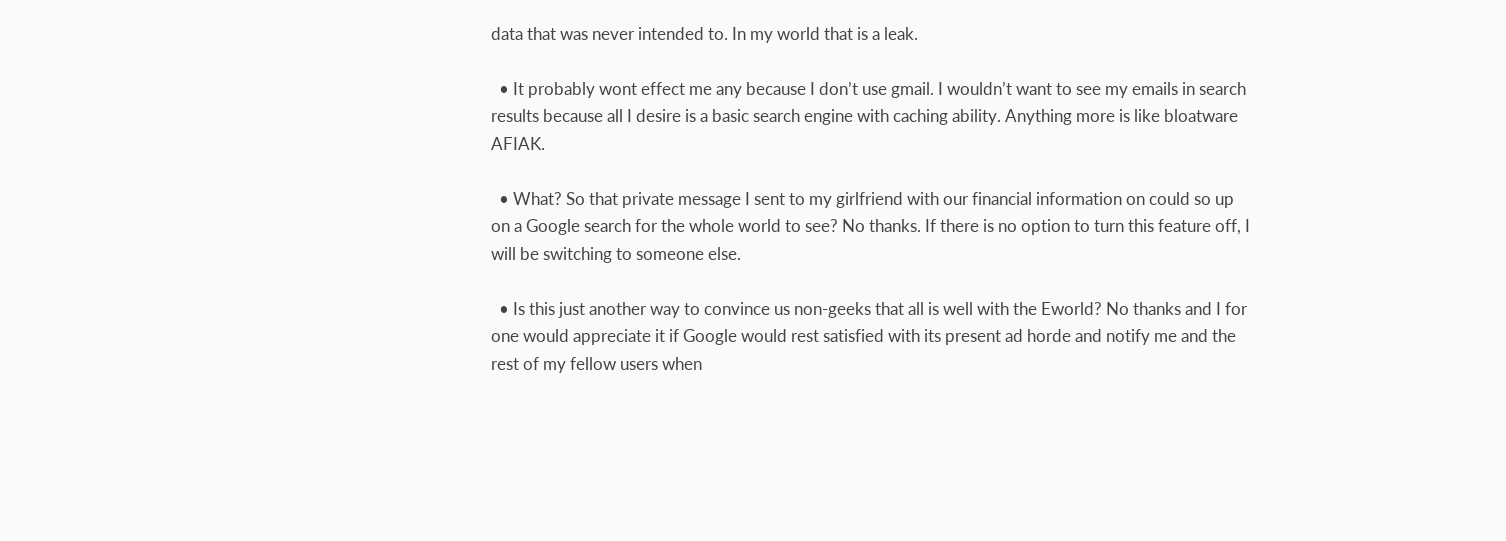data that was never intended to. In my world that is a leak.

  • It probably wont effect me any because I don’t use gmail. I wouldn’t want to see my emails in search results because all I desire is a basic search engine with caching ability. Anything more is like bloatware AFIAK.

  • What? So that private message I sent to my girlfriend with our financial information on could so up on a Google search for the whole world to see? No thanks. If there is no option to turn this feature off, I will be switching to someone else.

  • Is this just another way to convince us non-geeks that all is well with the Eworld? No thanks and I for one would appreciate it if Google would rest satisfied with its present ad horde and notify me and the rest of my fellow users when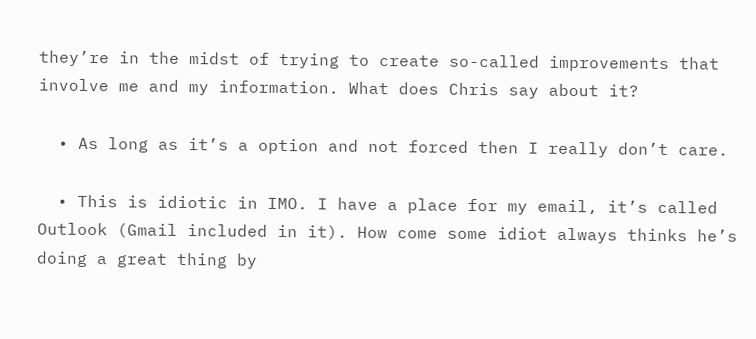they’re in the midst of trying to create so-called improvements that involve me and my information. What does Chris say about it?

  • As long as it’s a option and not forced then I really don’t care.

  • This is idiotic in IMO. I have a place for my email, it’s called Outlook (Gmail included in it). How come some idiot always thinks he’s doing a great thing by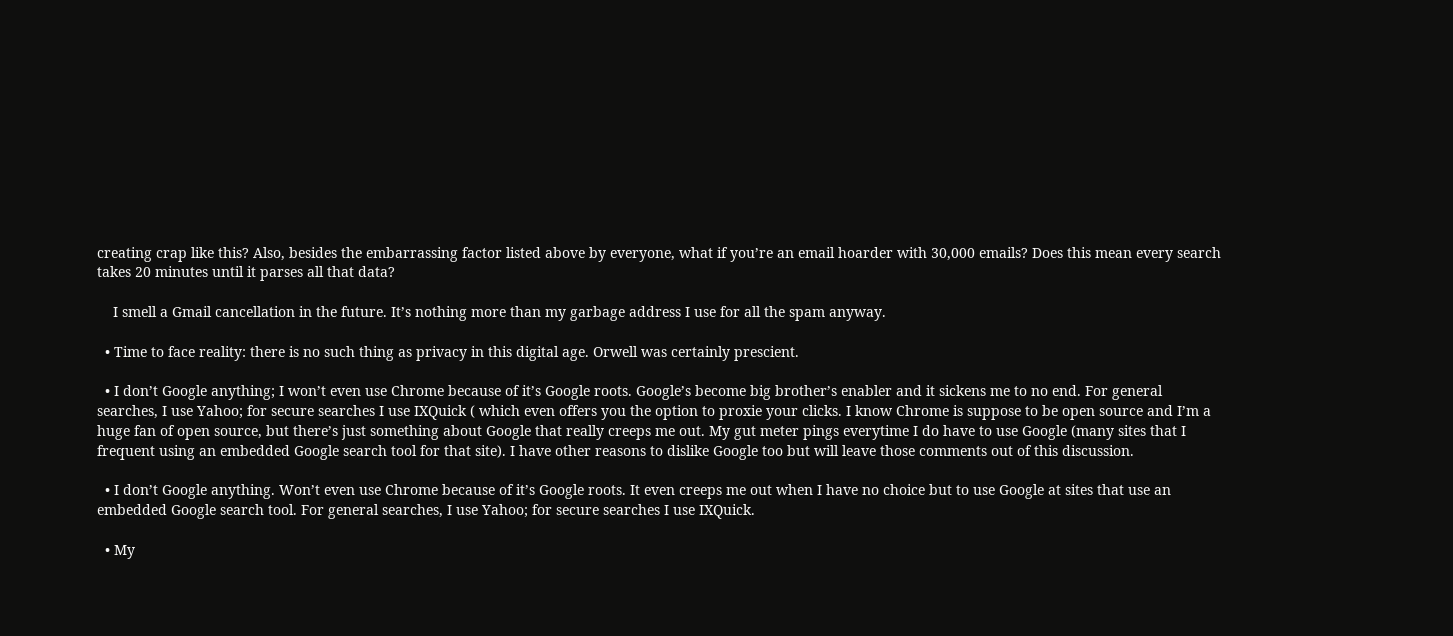creating crap like this? Also, besides the embarrassing factor listed above by everyone, what if you’re an email hoarder with 30,000 emails? Does this mean every search takes 20 minutes until it parses all that data?

    I smell a Gmail cancellation in the future. It’s nothing more than my garbage address I use for all the spam anyway.

  • Time to face reality: there is no such thing as privacy in this digital age. Orwell was certainly prescient.

  • I don’t Google anything; I won’t even use Chrome because of it’s Google roots. Google’s become big brother’s enabler and it sickens me to no end. For general searches, I use Yahoo; for secure searches I use IXQuick ( which even offers you the option to proxie your clicks. I know Chrome is suppose to be open source and I’m a huge fan of open source, but there’s just something about Google that really creeps me out. My gut meter pings everytime I do have to use Google (many sites that I frequent using an embedded Google search tool for that site). I have other reasons to dislike Google too but will leave those comments out of this discussion.

  • I don’t Google anything. Won’t even use Chrome because of it’s Google roots. It even creeps me out when I have no choice but to use Google at sites that use an embedded Google search tool. For general searches, I use Yahoo; for secure searches I use IXQuick.

  • My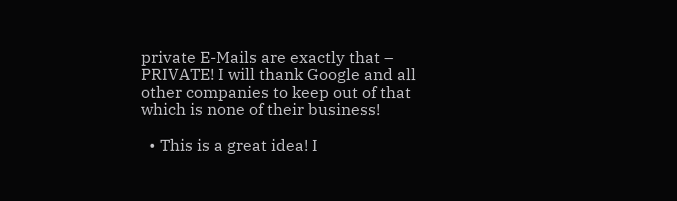private E-Mails are exactly that – PRIVATE! I will thank Google and all other companies to keep out of that which is none of their business!

  • This is a great idea! I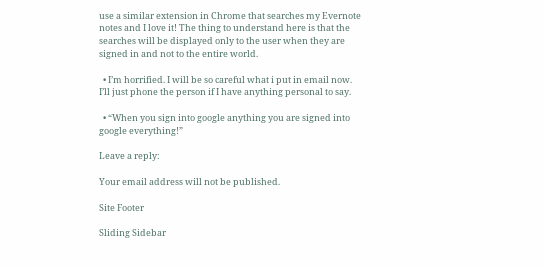use a similar extension in Chrome that searches my Evernote notes and I love it! The thing to understand here is that the searches will be displayed only to the user when they are signed in and not to the entire world.

  • I’m horrified. I will be so careful what i put in email now. I’ll just phone the person if I have anything personal to say.

  • “When you sign into google anything you are signed into google everything!”

Leave a reply:

Your email address will not be published.

Site Footer

Sliding Sidebar